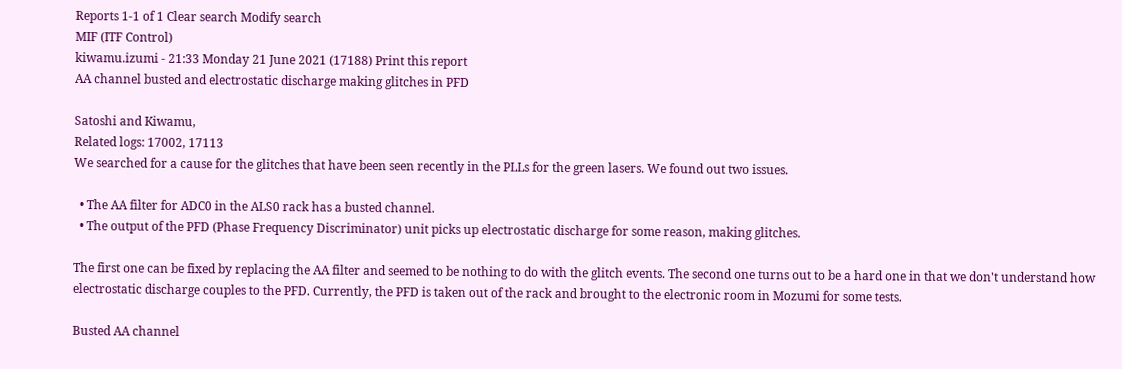Reports 1-1 of 1 Clear search Modify search
MIF (ITF Control)
kiwamu.izumi - 21:33 Monday 21 June 2021 (17188) Print this report
AA channel busted and electrostatic discharge making glitches in PFD

Satoshi and Kiwamu,
Related logs: 17002, 17113
We searched for a cause for the glitches that have been seen recently in the PLLs for the green lasers. We found out two issues.

  • The AA filter for ADC0 in the ALS0 rack has a busted channel.
  • The output of the PFD (Phase Frequency Discriminator) unit picks up electrostatic discharge for some reason, making glitches.

The first one can be fixed by replacing the AA filter and seemed to be nothing to do with the glitch events. The second one turns out to be a hard one in that we don't understand how electrostatic discharge couples to the PFD. Currently, the PFD is taken out of the rack and brought to the electronic room in Mozumi for some tests.

Busted AA channel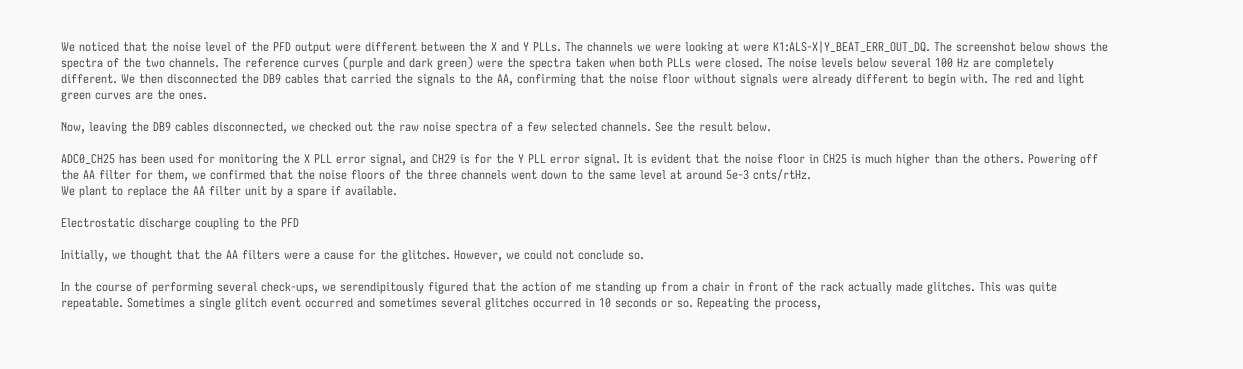We noticed that the noise level of the PFD output were different between the X and Y PLLs. The channels we were looking at were K1:ALS-X|Y_BEAT_ERR_OUT_DQ. The screenshot below shows the spectra of the two channels. The reference curves (purple and dark green) were the spectra taken when both PLLs were closed. The noise levels below several 100 Hz are completely different. We then disconnected the DB9 cables that carried the signals to the AA, confirming that the noise floor without signals were already different to begin with. The red and light green curves are the ones.

Now, leaving the DB9 cables disconnected, we checked out the raw noise spectra of a few selected channels. See the result below.

ADC0_CH25 has been used for monitoring the X PLL error signal, and CH29 is for the Y PLL error signal. It is evident that the noise floor in CH25 is much higher than the others. Powering off the AA filter for them, we confirmed that the noise floors of the three channels went down to the same level at around 5e-3 cnts/rtHz.
We plant to replace the AA filter unit by a spare if available.

Electrostatic discharge coupling to the PFD

Initially, we thought that the AA filters were a cause for the glitches. However, we could not conclude so.

In the course of performing several check-ups, we serendipitously figured that the action of me standing up from a chair in front of the rack actually made glitches. This was quite repeatable. Sometimes a single glitch event occurred and sometimes several glitches occurred in 10 seconds or so. Repeating the process,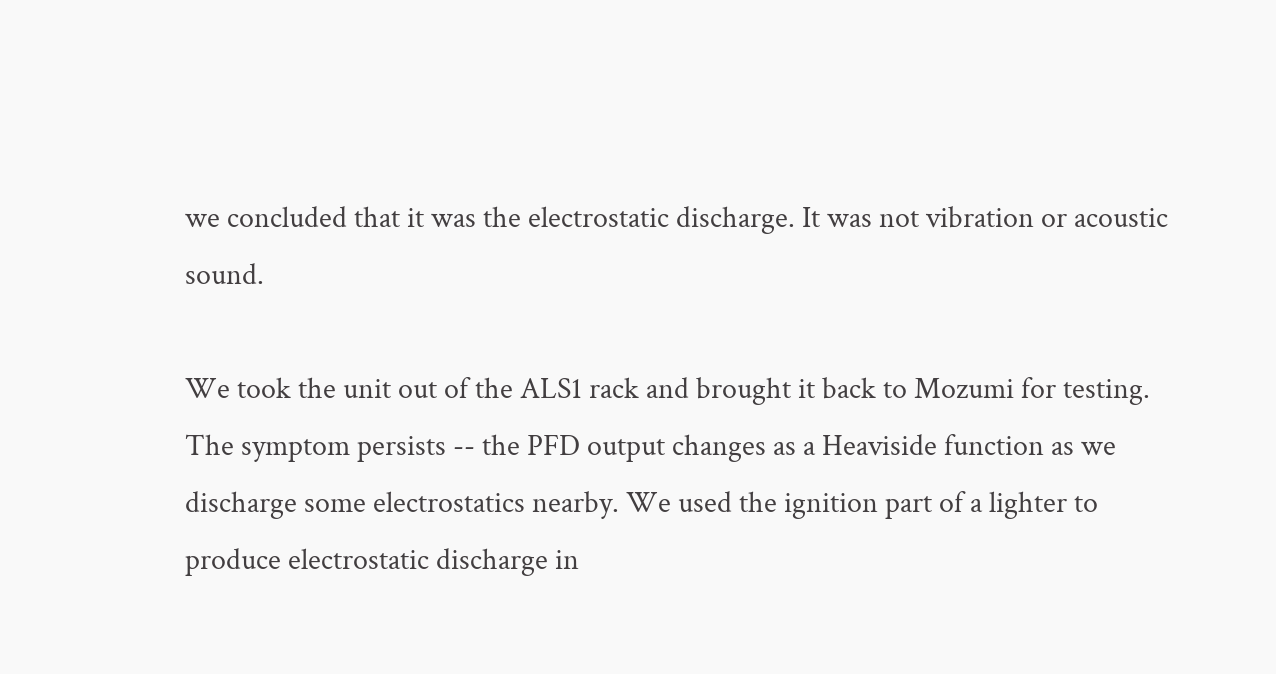we concluded that it was the electrostatic discharge. It was not vibration or acoustic sound.

We took the unit out of the ALS1 rack and brought it back to Mozumi for testing. The symptom persists -- the PFD output changes as a Heaviside function as we discharge some electrostatics nearby. We used the ignition part of a lighter to produce electrostatic discharge in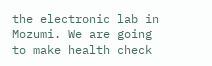the electronic lab in Mozumi. We are going to make health check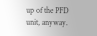up of the PFD unit, anyway.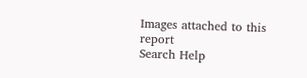Images attached to this report
Search Help